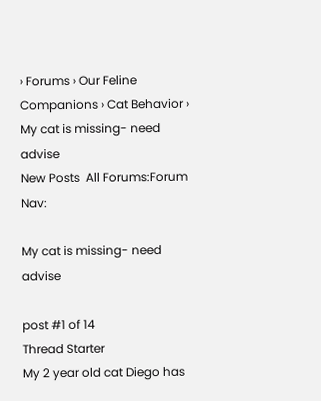› Forums › Our Feline Companions › Cat Behavior › My cat is missing- need advise
New Posts  All Forums:Forum Nav:

My cat is missing- need advise

post #1 of 14
Thread Starter
My 2 year old cat Diego has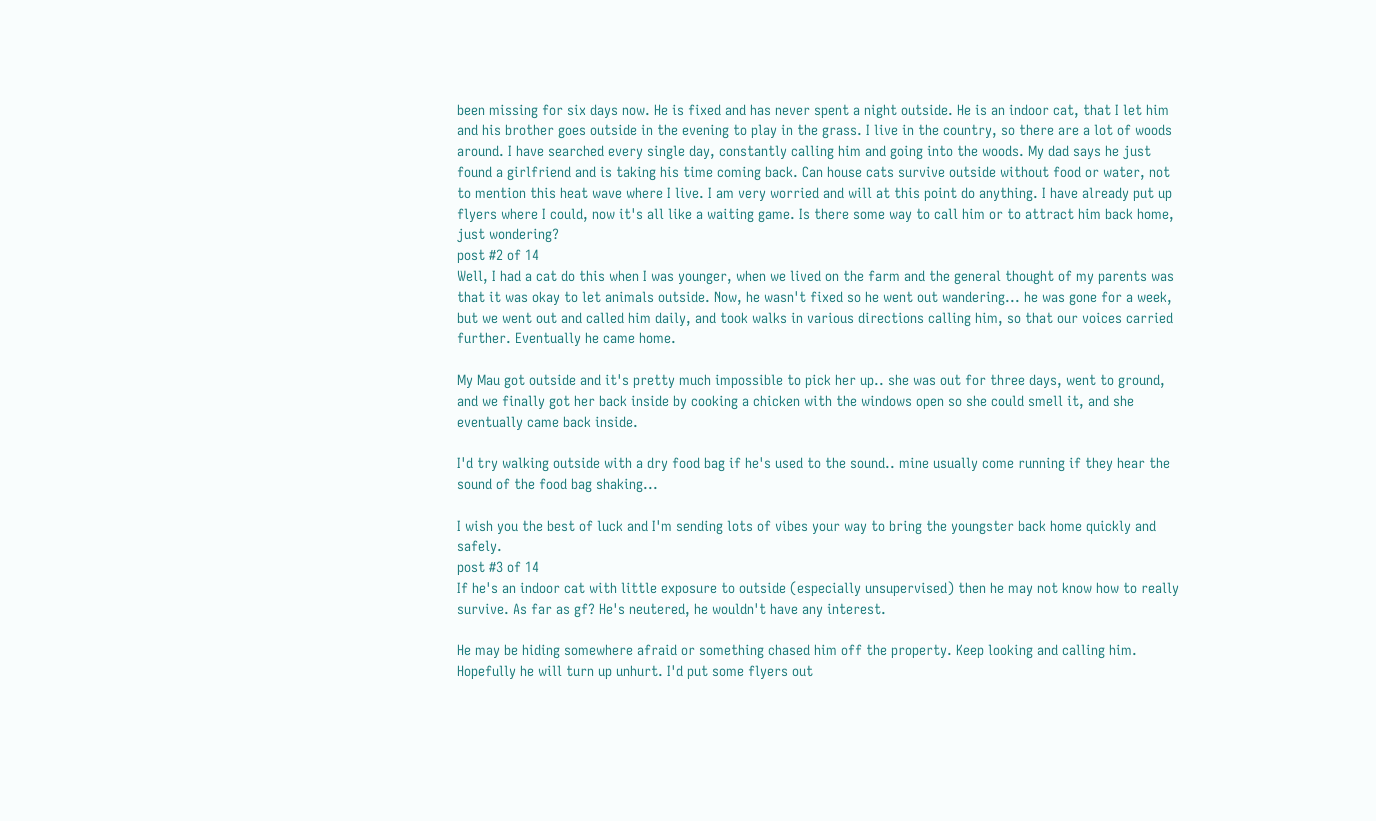been missing for six days now. He is fixed and has never spent a night outside. He is an indoor cat, that I let him and his brother goes outside in the evening to play in the grass. I live in the country, so there are a lot of woods around. I have searched every single day, constantly calling him and going into the woods. My dad says he just found a girlfriend and is taking his time coming back. Can house cats survive outside without food or water, not to mention this heat wave where I live. I am very worried and will at this point do anything. I have already put up flyers where I could, now it's all like a waiting game. Is there some way to call him or to attract him back home, just wondering?
post #2 of 14
Well, I had a cat do this when I was younger, when we lived on the farm and the general thought of my parents was that it was okay to let animals outside. Now, he wasn't fixed so he went out wandering... he was gone for a week, but we went out and called him daily, and took walks in various directions calling him, so that our voices carried further. Eventually he came home.

My Mau got outside and it's pretty much impossible to pick her up.. she was out for three days, went to ground, and we finally got her back inside by cooking a chicken with the windows open so she could smell it, and she eventually came back inside.

I'd try walking outside with a dry food bag if he's used to the sound.. mine usually come running if they hear the sound of the food bag shaking...

I wish you the best of luck and I'm sending lots of vibes your way to bring the youngster back home quickly and safely.
post #3 of 14
If he's an indoor cat with little exposure to outside (especially unsupervised) then he may not know how to really survive. As far as gf? He's neutered, he wouldn't have any interest.

He may be hiding somewhere afraid or something chased him off the property. Keep looking and calling him. Hopefully he will turn up unhurt. I'd put some flyers out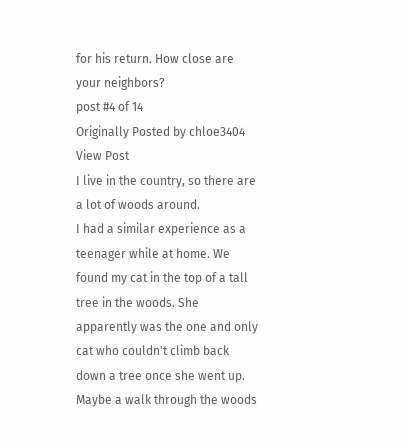for his return. How close are your neighbors?
post #4 of 14
Originally Posted by chloe3404 View Post
I live in the country, so there are a lot of woods around.
I had a similar experience as a teenager while at home. We found my cat in the top of a tall tree in the woods. She apparently was the one and only cat who couldn't climb back down a tree once she went up. Maybe a walk through the woods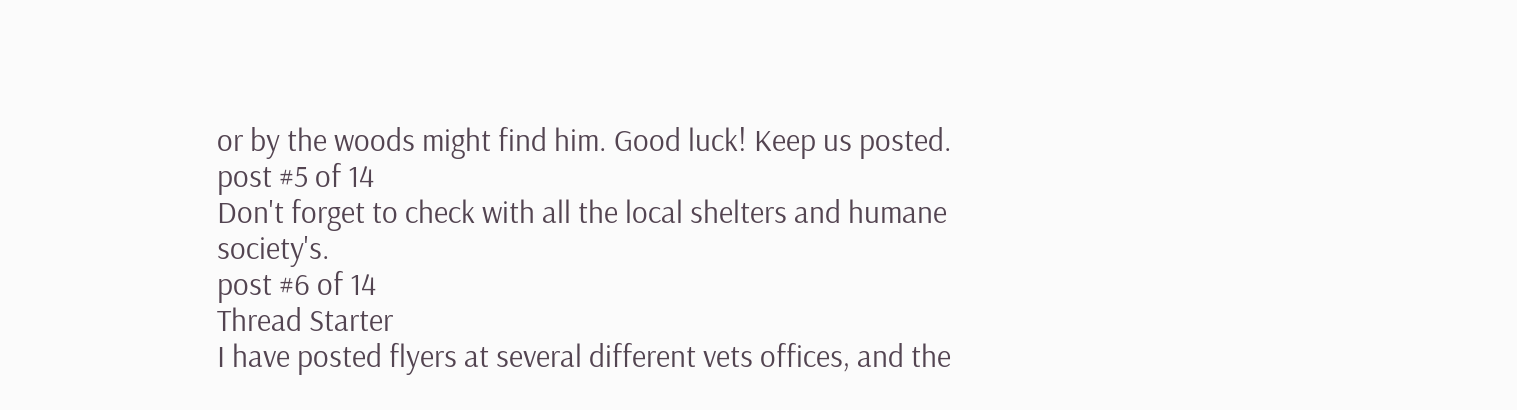or by the woods might find him. Good luck! Keep us posted.
post #5 of 14
Don't forget to check with all the local shelters and humane society's.
post #6 of 14
Thread Starter
I have posted flyers at several different vets offices, and the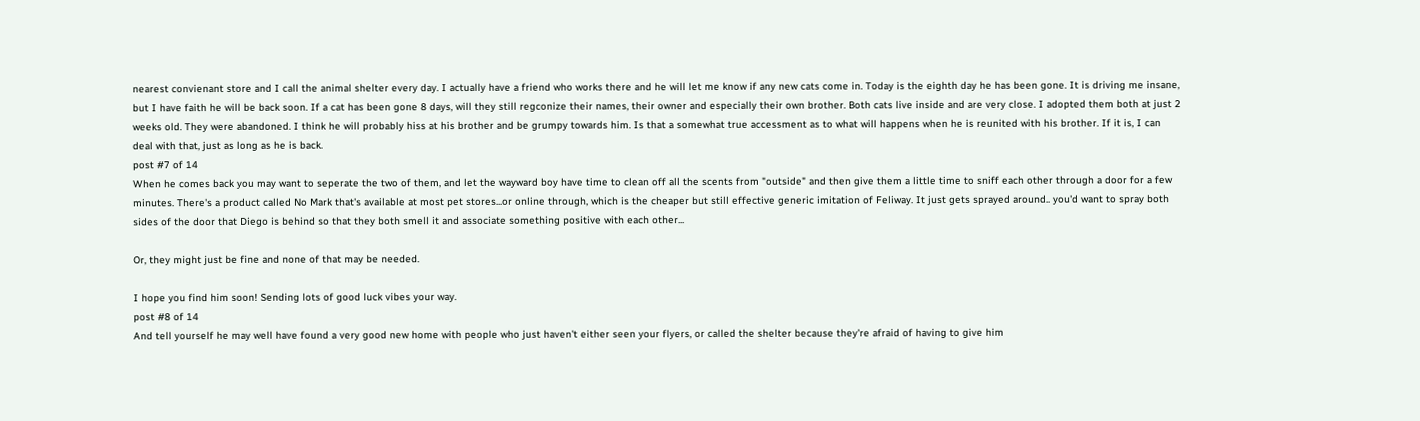nearest convienant store and I call the animal shelter every day. I actually have a friend who works there and he will let me know if any new cats come in. Today is the eighth day he has been gone. It is driving me insane, but I have faith he will be back soon. If a cat has been gone 8 days, will they still regconize their names, their owner and especially their own brother. Both cats live inside and are very close. I adopted them both at just 2 weeks old. They were abandoned. I think he will probably hiss at his brother and be grumpy towards him. Is that a somewhat true accessment as to what will happens when he is reunited with his brother. If it is, I can deal with that, just as long as he is back.
post #7 of 14
When he comes back you may want to seperate the two of them, and let the wayward boy have time to clean off all the scents from "outside" and then give them a little time to sniff each other through a door for a few minutes. There's a product called No Mark that's available at most pet stores...or online through, which is the cheaper but still effective generic imitation of Feliway. It just gets sprayed around.. you'd want to spray both sides of the door that Diego is behind so that they both smell it and associate something positive with each other...

Or, they might just be fine and none of that may be needed.

I hope you find him soon! Sending lots of good luck vibes your way.
post #8 of 14
And tell yourself he may well have found a very good new home with people who just haven't either seen your flyers, or called the shelter because they're afraid of having to give him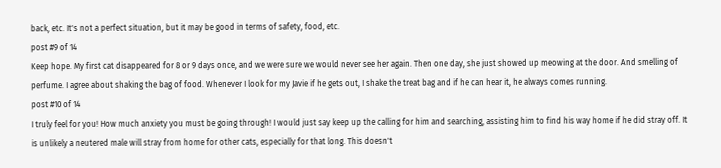back, etc. It's not a perfect situation, but it may be good in terms of safety, food, etc.
post #9 of 14
Keep hope. My first cat disappeared for 8 or 9 days once, and we were sure we would never see her again. Then one day, she just showed up meowing at the door. And smelling of perfume. I agree about shaking the bag of food. Whenever I look for my Javie if he gets out, I shake the treat bag and if he can hear it, he always comes running.
post #10 of 14
I truly feel for you! How much anxiety you must be going through! I would just say keep up the calling for him and searching, assisting him to find his way home if he did stray off. It is unlikely a neutered male will stray from home for other cats, especially for that long. This doesn't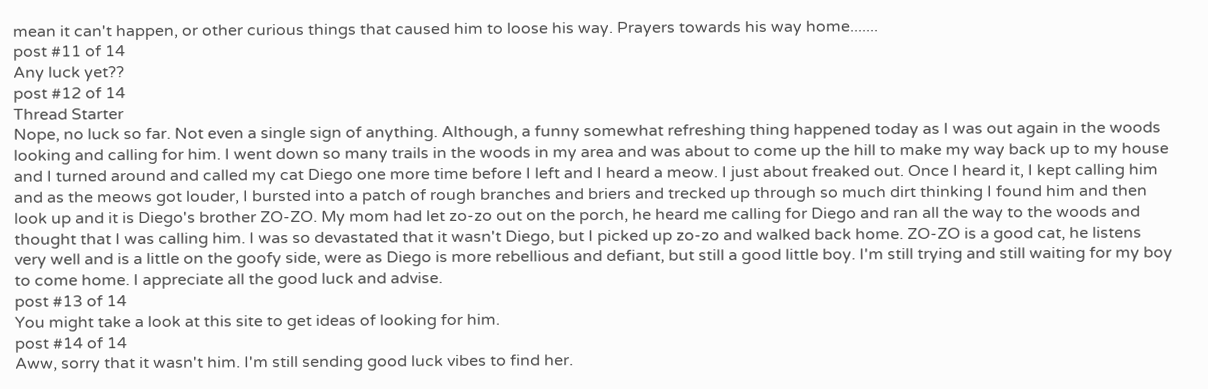mean it can't happen, or other curious things that caused him to loose his way. Prayers towards his way home.......
post #11 of 14
Any luck yet??
post #12 of 14
Thread Starter
Nope, no luck so far. Not even a single sign of anything. Although, a funny somewhat refreshing thing happened today as I was out again in the woods looking and calling for him. I went down so many trails in the woods in my area and was about to come up the hill to make my way back up to my house and I turned around and called my cat Diego one more time before I left and I heard a meow. I just about freaked out. Once I heard it, I kept calling him and as the meows got louder, I bursted into a patch of rough branches and briers and trecked up through so much dirt thinking I found him and then look up and it is Diego's brother ZO-ZO. My mom had let zo-zo out on the porch, he heard me calling for Diego and ran all the way to the woods and thought that I was calling him. I was so devastated that it wasn't Diego, but I picked up zo-zo and walked back home. ZO-ZO is a good cat, he listens very well and is a little on the goofy side, were as Diego is more rebellious and defiant, but still a good little boy. I'm still trying and still waiting for my boy to come home. I appreciate all the good luck and advise.
post #13 of 14
You might take a look at this site to get ideas of looking for him.
post #14 of 14
Aww, sorry that it wasn't him. I'm still sending good luck vibes to find her.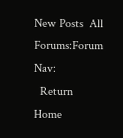New Posts  All Forums:Forum Nav:
  Return Home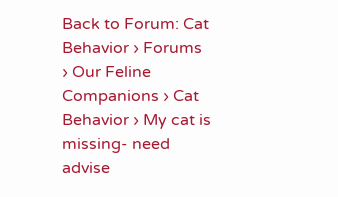Back to Forum: Cat Behavior › Forums › Our Feline Companions › Cat Behavior › My cat is missing- need advise